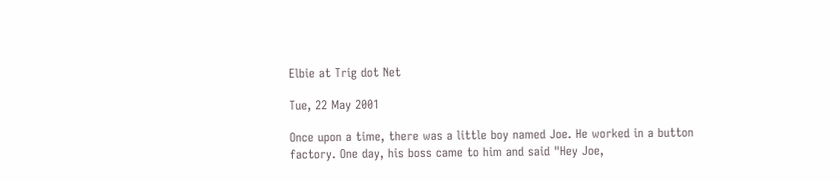Elbie at Trig dot Net

Tue, 22 May 2001

Once upon a time, there was a little boy named Joe. He worked in a button factory. One day, his boss came to him and said "Hey Joe,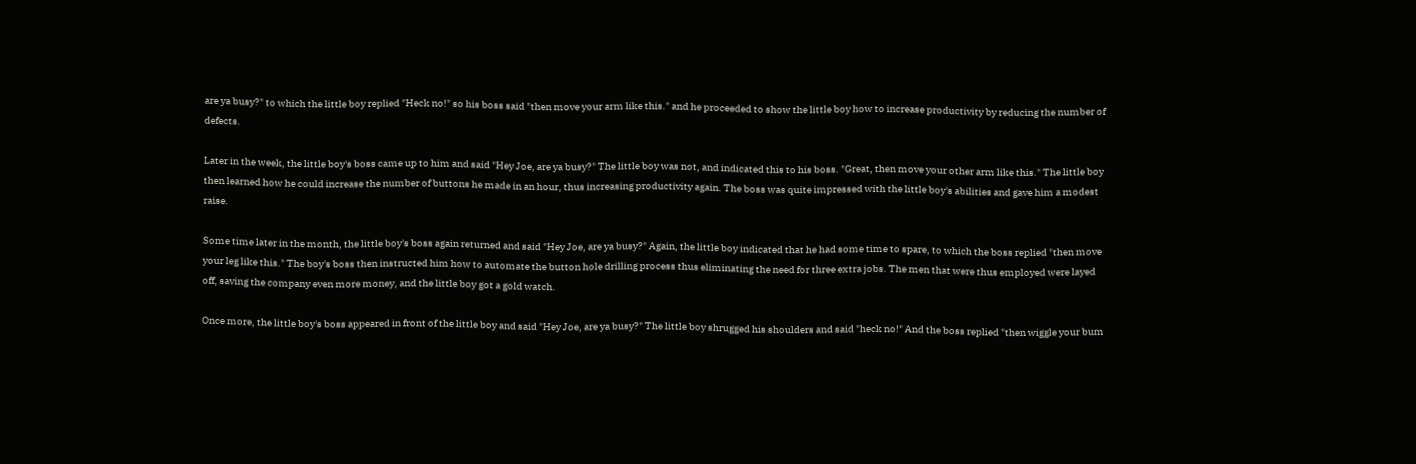are ya busy?" to which the little boy replied "Heck no!" so his boss said "then move your arm like this." and he proceeded to show the little boy how to increase productivity by reducing the number of defects.

Later in the week, the little boy's boss came up to him and said "Hey Joe, are ya busy?" The little boy was not, and indicated this to his boss. "Great, then move your other arm like this." The little boy then learned how he could increase the number of buttons he made in an hour, thus increasing productivity again. The boss was quite impressed with the little boy's abilities and gave him a modest raise.

Some time later in the month, the little boy's boss again returned and said "Hey Joe, are ya busy?" Again, the little boy indicated that he had some time to spare, to which the boss replied "then move your leg like this." The boy's boss then instructed him how to automate the button hole drilling process thus eliminating the need for three extra jobs. The men that were thus employed were layed off, saving the company even more money, and the little boy got a gold watch.

Once more, the little boy's boss appeared in front of the little boy and said "Hey Joe, are ya busy?" The little boy shrugged his shoulders and said "heck no!" And the boss replied "then wiggle your bum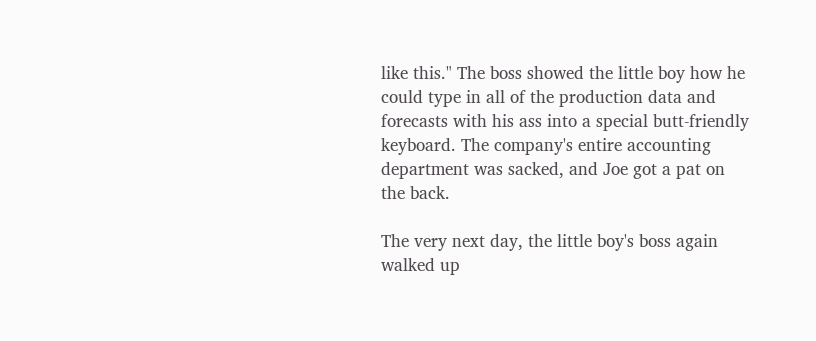like this." The boss showed the little boy how he could type in all of the production data and forecasts with his ass into a special butt-friendly keyboard. The company's entire accounting department was sacked, and Joe got a pat on the back.

The very next day, the little boy's boss again walked up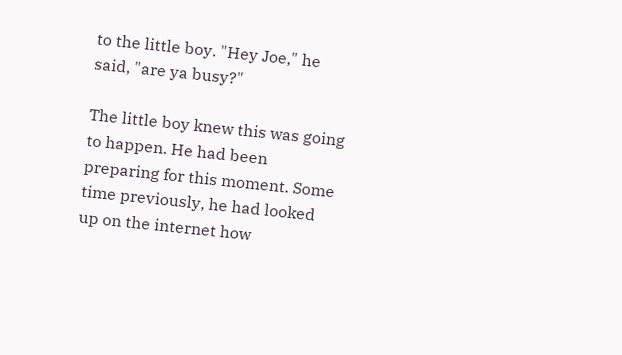to the little boy. "Hey Joe," he said, "are ya busy?"

The little boy knew this was going to happen. He had been preparing for this moment. Some time previously, he had looked up on the internet how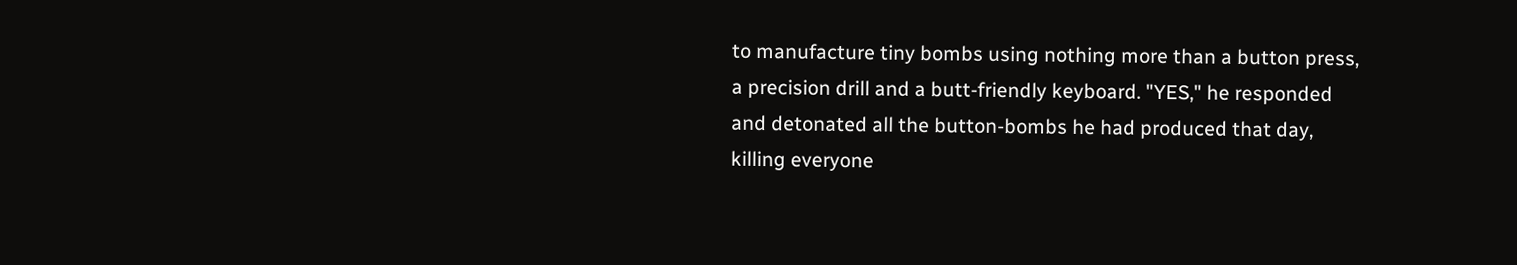to manufacture tiny bombs using nothing more than a button press, a precision drill and a butt-friendly keyboard. "YES," he responded and detonated all the button-bombs he had produced that day, killing everyone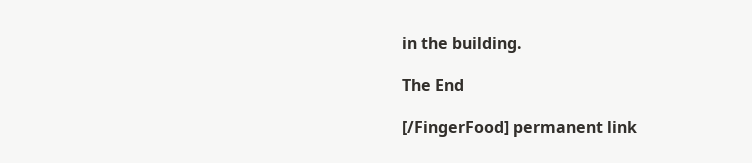in the building.

The End

[/FingerFood] permanent link